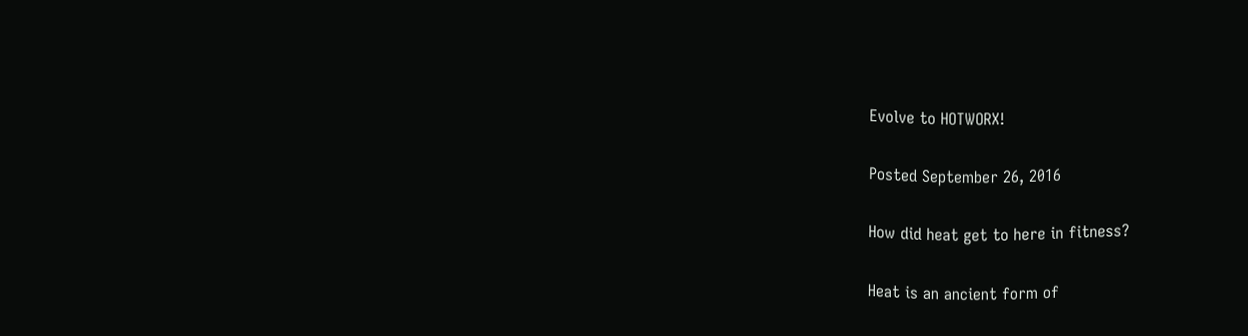Evolve to HOTWORX!

Posted September 26, 2016

How did heat get to here in fitness?

Heat is an ancient form of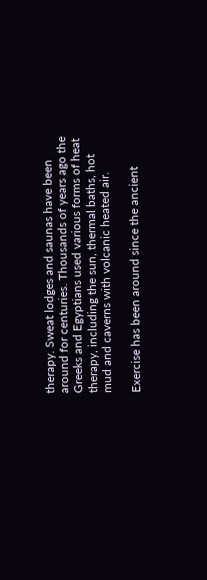therapy. Sweat lodges and saunas have been around for centuries. Thousands of years ago the Greeks and Egyptians used various forms of heat therapy, including the sun, thermal baths, hot mud and caverns with volcanic heated air.

Exercise has been around since the ancient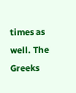times as well. The Greeks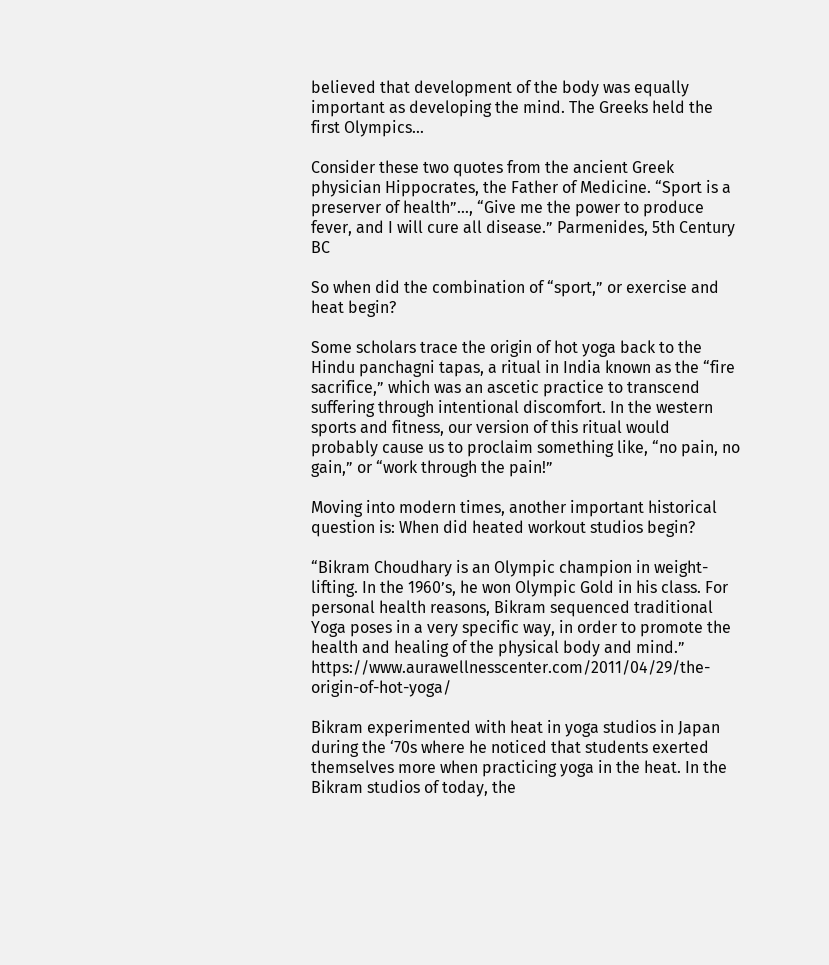believed that development of the body was equally important as developing the mind. The Greeks held the first Olympics…

Consider these two quotes from the ancient Greek physician Hippocrates, the Father of Medicine. “Sport is a preserver of health”…, “Give me the power to produce fever, and I will cure all disease.” Parmenides, 5th Century BC

So when did the combination of “sport,” or exercise and heat begin?

Some scholars trace the origin of hot yoga back to the Hindu panchagni tapas, a ritual in India known as the “fire sacrifice,” which was an ascetic practice to transcend suffering through intentional discomfort. In the western sports and fitness, our version of this ritual would probably cause us to proclaim something like, “no pain, no gain,” or “work through the pain!”

Moving into modern times, another important historical question is: When did heated workout studios begin?

“Bikram Choudhary is an Olympic champion in weight-lifting. In the 1960’s, he won Olympic Gold in his class. For personal health reasons, Bikram sequenced traditional Yoga poses in a very specific way, in order to promote the health and healing of the physical body and mind.” https://www.aurawellnesscenter.com/2011/04/29/the-origin-of-hot-yoga/

Bikram experimented with heat in yoga studios in Japan during the ‘70s where he noticed that students exerted themselves more when practicing yoga in the heat. In the Bikram studios of today, the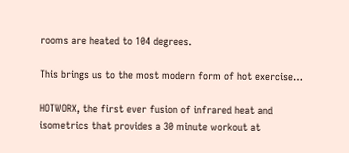rooms are heated to 104 degrees.

This brings us to the most modern form of hot exercise…

HOTWORX, the first ever fusion of infrared heat and isometrics that provides a 30 minute workout at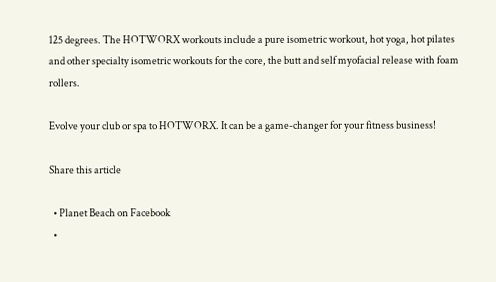125 degrees. The HOTWORX workouts include a pure isometric workout, hot yoga, hot pilates and other specialty isometric workouts for the core, the butt and self myofacial release with foam rollers.

Evolve your club or spa to HOTWORX. It can be a game-changer for your fitness business!

Share this article

  • Planet Beach on Facebook
  •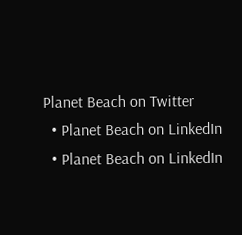Planet Beach on Twitter
  • Planet Beach on LinkedIn
  • Planet Beach on LinkedIn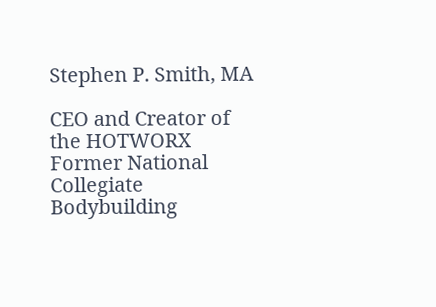Stephen P. Smith, MA

CEO and Creator of the HOTWORX
Former National Collegiate Bodybuilding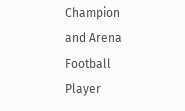Champion and Arena Football Player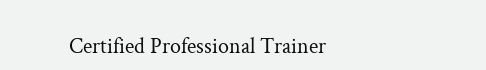Certified Professional Trainer